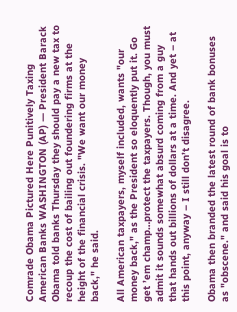Comrade Obama Pictured Here Punitively Taxing American Banks WASHINGTON (AP) — President Barack Obama told banks Thursday they should pay a new tax to recoup the cost of bailing out foundering firms at the height of the financial crisis. "We want our money back," he said.

All American taxpayers, myself included, wants "our money back," as the President so eloquently put it. Go get ’em champ…protect the taxpayers. Though, you must admit it sounds somewhat absurd coming from a guy that hands out billions of dollars at a time. And yet – at this point, anyway – I still don’t disagree.

Obama then branded the latest round of bank bonuses as "obscene." and said his goal is to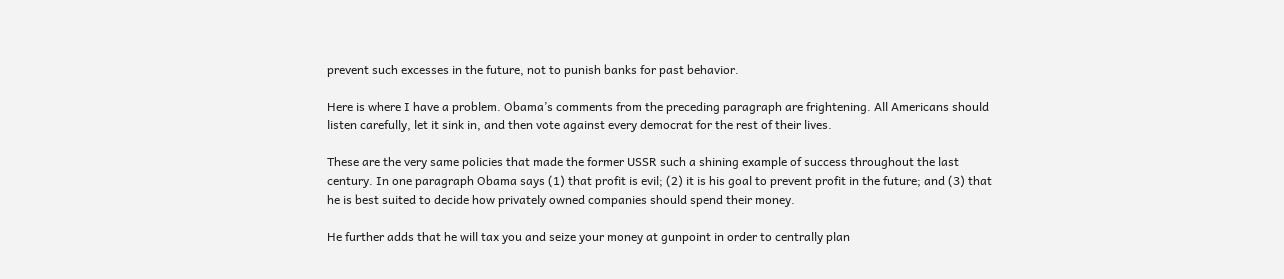prevent such excesses in the future, not to punish banks for past behavior.

Here is where I have a problem. Obama’s comments from the preceding paragraph are frightening. All Americans should listen carefully, let it sink in, and then vote against every democrat for the rest of their lives.

These are the very same policies that made the former USSR such a shining example of success throughout the last century. In one paragraph Obama says (1) that profit is evil; (2) it is his goal to prevent profit in the future; and (3) that he is best suited to decide how privately owned companies should spend their money.

He further adds that he will tax you and seize your money at gunpoint in order to centrally plan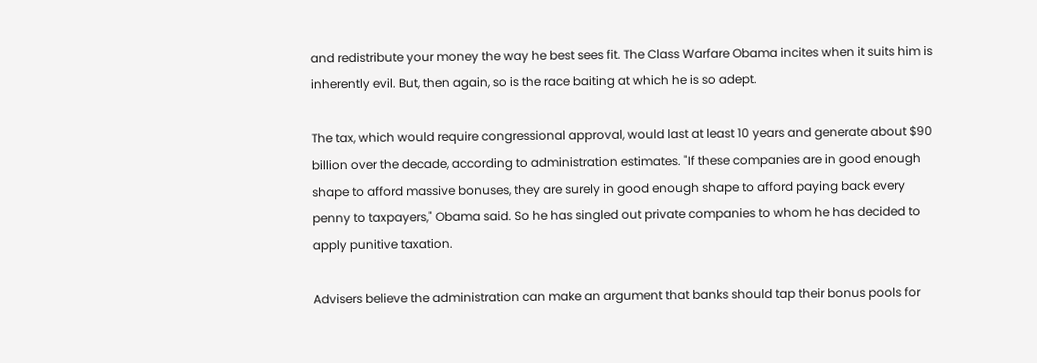and redistribute your money the way he best sees fit. The Class Warfare Obama incites when it suits him is inherently evil. But, then again, so is the race baiting at which he is so adept.

The tax, which would require congressional approval, would last at least 10 years and generate about $90 billion over the decade, according to administration estimates. "If these companies are in good enough shape to afford massive bonuses, they are surely in good enough shape to afford paying back every penny to taxpayers," Obama said. So he has singled out private companies to whom he has decided to apply punitive taxation.

Advisers believe the administration can make an argument that banks should tap their bonus pools for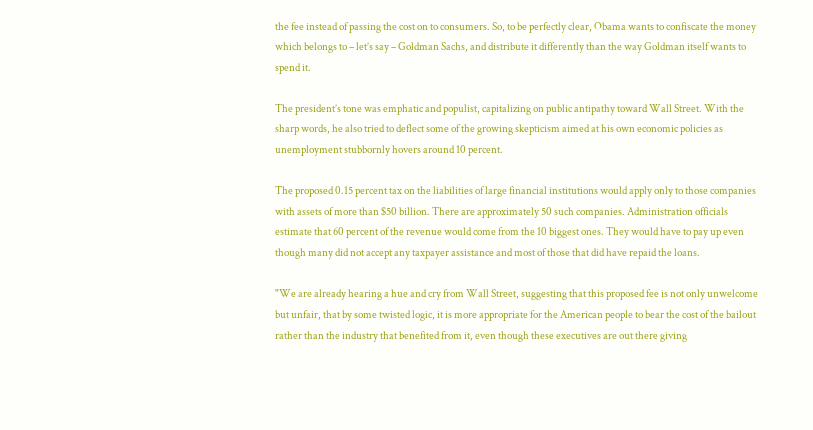the fee instead of passing the cost on to consumers. So, to be perfectly clear, Obama wants to confiscate the money which belongs to – let’s say – Goldman Sachs, and distribute it differently than the way Goldman itself wants to spend it.

The president’s tone was emphatic and populist, capitalizing on public antipathy toward Wall Street. With the sharp words, he also tried to deflect some of the growing skepticism aimed at his own economic policies as unemployment stubbornly hovers around 10 percent.

The proposed 0.15 percent tax on the liabilities of large financial institutions would apply only to those companies with assets of more than $50 billion. There are approximately 50 such companies. Administration officials estimate that 60 percent of the revenue would come from the 10 biggest ones. They would have to pay up even though many did not accept any taxpayer assistance and most of those that did have repaid the loans.

"We are already hearing a hue and cry from Wall Street, suggesting that this proposed fee is not only unwelcome but unfair, that by some twisted logic, it is more appropriate for the American people to bear the cost of the bailout rather than the industry that benefited from it, even though these executives are out there giving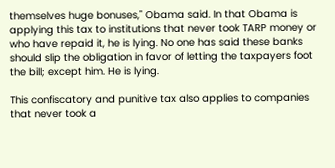themselves huge bonuses," Obama said. In that Obama is applying this tax to institutions that never took TARP money or who have repaid it, he is lying. No one has said these banks should slip the obligation in favor of letting the taxpayers foot the bill; except him. He is lying.

This confiscatory and punitive tax also applies to companies that never took a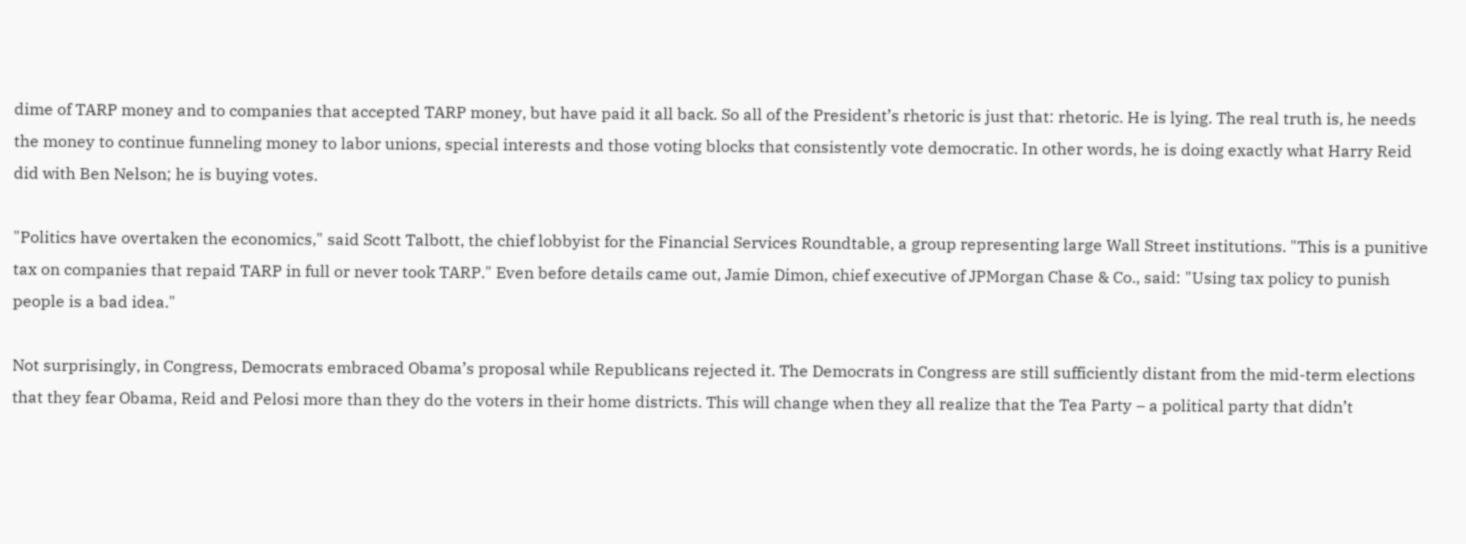dime of TARP money and to companies that accepted TARP money, but have paid it all back. So all of the President’s rhetoric is just that: rhetoric. He is lying. The real truth is, he needs the money to continue funneling money to labor unions, special interests and those voting blocks that consistently vote democratic. In other words, he is doing exactly what Harry Reid did with Ben Nelson; he is buying votes.

"Politics have overtaken the economics," said Scott Talbott, the chief lobbyist for the Financial Services Roundtable, a group representing large Wall Street institutions. "This is a punitive tax on companies that repaid TARP in full or never took TARP." Even before details came out, Jamie Dimon, chief executive of JPMorgan Chase & Co., said: "Using tax policy to punish people is a bad idea."

Not surprisingly, in Congress, Democrats embraced Obama’s proposal while Republicans rejected it. The Democrats in Congress are still sufficiently distant from the mid-term elections that they fear Obama, Reid and Pelosi more than they do the voters in their home districts. This will change when they all realize that the Tea Party – a political party that didn’t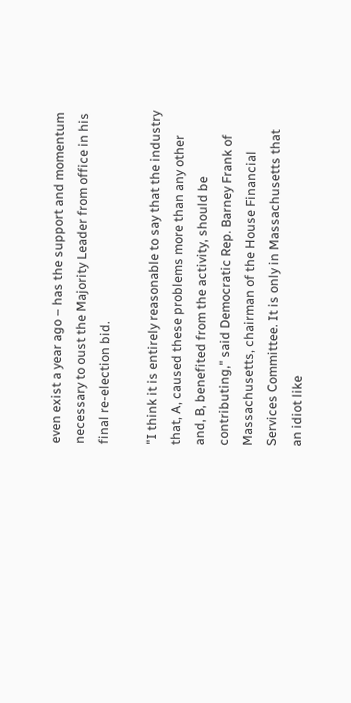even exist a year ago – has the support and momentum necessary to oust the Majority Leader from office in his final re-election bid.

"I think it is entirely reasonable to say that the industry that, A, caused these problems more than any other and, B, benefited from the activity, should be contributing," said Democratic Rep. Barney Frank of Massachusetts, chairman of the House Financial Services Committee. It is only in Massachusetts that an idiot like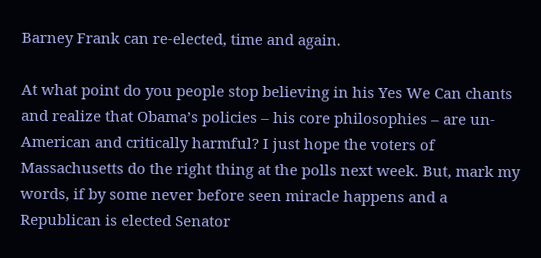Barney Frank can re-elected, time and again.

At what point do you people stop believing in his Yes We Can chants and realize that Obama’s policies – his core philosophies – are un-American and critically harmful? I just hope the voters of Massachusetts do the right thing at the polls next week. But, mark my words, if by some never before seen miracle happens and a Republican is elected Senator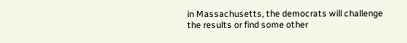in Massachusetts, the democrats will challenge the results or find some other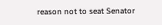reason not to seat Senator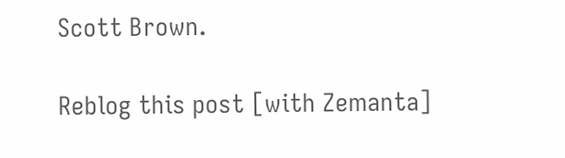Scott Brown.

Reblog this post [with Zemanta]